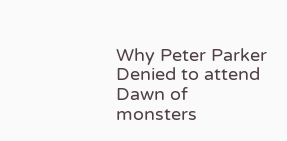Why Peter Parker Denied to attend Dawn of monsters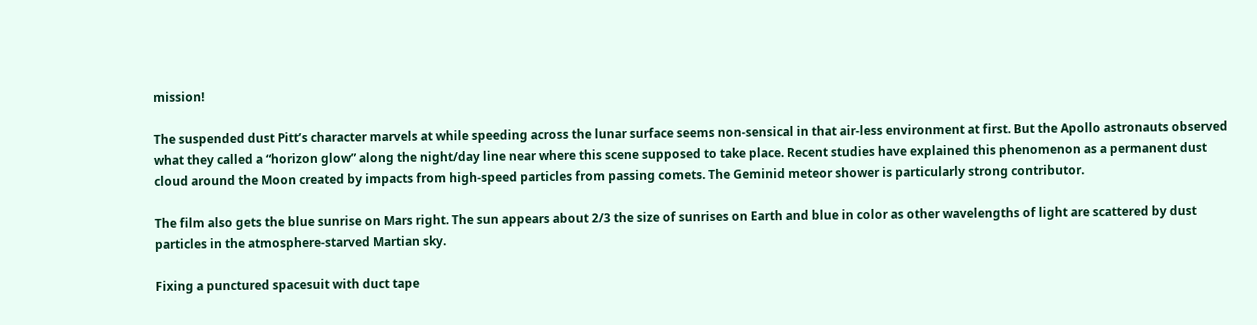mission!

The suspended dust Pitt’s character marvels at while speeding across the lunar surface seems non-sensical in that air-less environment at first. But the Apollo astronauts observed what they called a “horizon glow” along the night/day line near where this scene supposed to take place. Recent studies have explained this phenomenon as a permanent dust cloud around the Moon created by impacts from high-speed particles from passing comets. The Geminid meteor shower is particularly strong contributor.

The film also gets the blue sunrise on Mars right. The sun appears about 2/3 the size of sunrises on Earth and blue in color as other wavelengths of light are scattered by dust particles in the atmosphere-starved Martian sky.

Fixing a punctured spacesuit with duct tape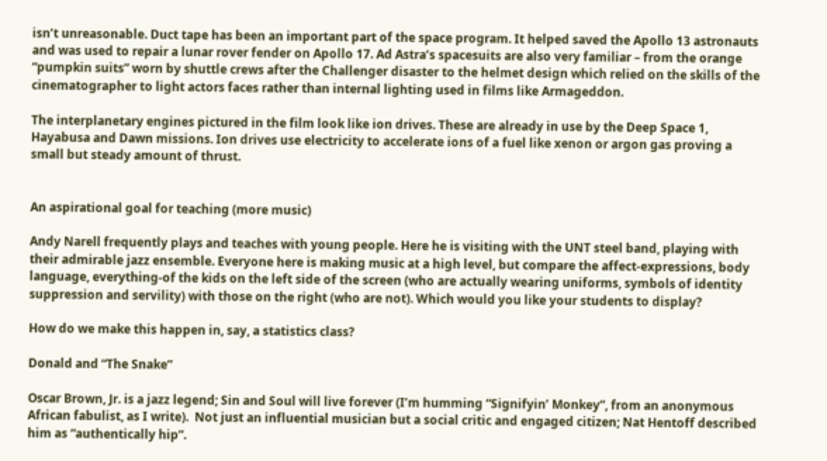isn’t unreasonable. Duct tape has been an important part of the space program. It helped saved the Apollo 13 astronauts and was used to repair a lunar rover fender on Apollo 17. Ad Astra’s spacesuits are also very familiar – from the orange “pumpkin suits” worn by shuttle crews after the Challenger disaster to the helmet design which relied on the skills of the cinematographer to light actors faces rather than internal lighting used in films like Armageddon.

The interplanetary engines pictured in the film look like ion drives. These are already in use by the Deep Space 1, Hayabusa and Dawn missions. Ion drives use electricity to accelerate ions of a fuel like xenon or argon gas proving a small but steady amount of thrust.


An aspirational goal for teaching (more music)

Andy Narell frequently plays and teaches with young people. Here he is visiting with the UNT steel band, playing with their admirable jazz ensemble. Everyone here is making music at a high level, but compare the affect-expressions, body language, everything-of the kids on the left side of the screen (who are actually wearing uniforms, symbols of identity suppression and servility) with those on the right (who are not). Which would you like your students to display?

How do we make this happen in, say, a statistics class?

Donald and “The Snake”

Oscar Brown, Jr. is a jazz legend; Sin and Soul will live forever (I’m humming “Signifyin’ Monkey”, from an anonymous African fabulist, as I write).  Not just an influential musician but a social critic and engaged citizen; Nat Hentoff described him as “authentically hip”.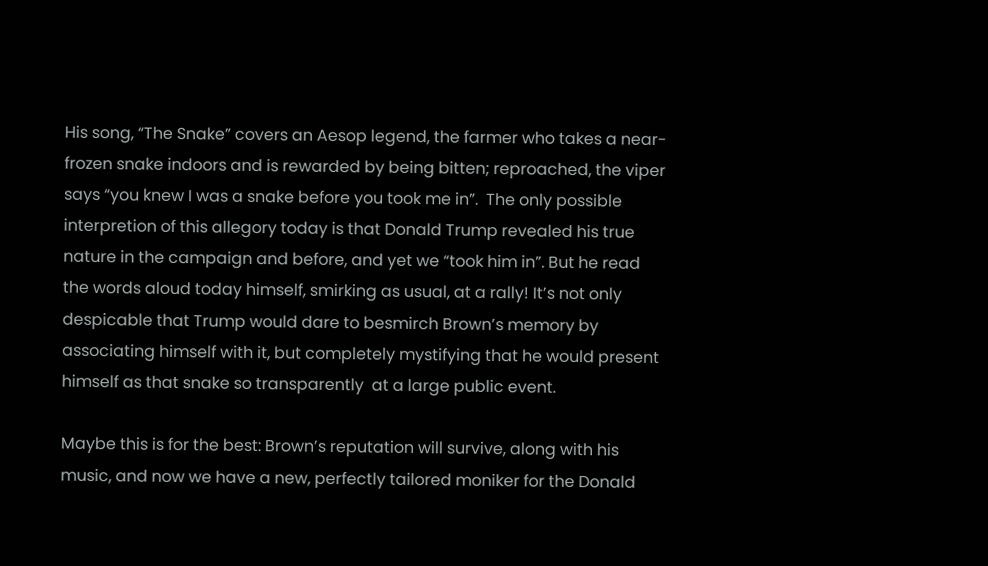His song, “The Snake” covers an Aesop legend, the farmer who takes a near-frozen snake indoors and is rewarded by being bitten; reproached, the viper says “you knew I was a snake before you took me in”.  The only possible interpretion of this allegory today is that Donald Trump revealed his true nature in the campaign and before, and yet we “took him in”. But he read the words aloud today himself, smirking as usual, at a rally! It’s not only despicable that Trump would dare to besmirch Brown’s memory by associating himself with it, but completely mystifying that he would present himself as that snake so transparently  at a large public event.

Maybe this is for the best: Brown’s reputation will survive, along with his music, and now we have a new, perfectly tailored moniker for the Donald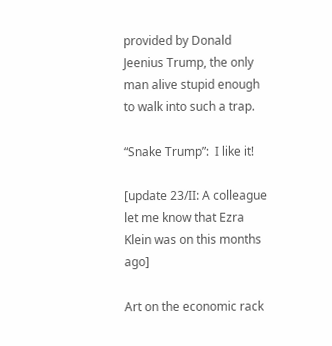provided by Donald Jeenius Trump, the only man alive stupid enough to walk into such a trap.

“Snake Trump”:  I like it!

[update 23/II: A colleague let me know that Ezra Klein was on this months ago]

Art on the economic rack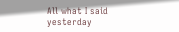All what I said yesterday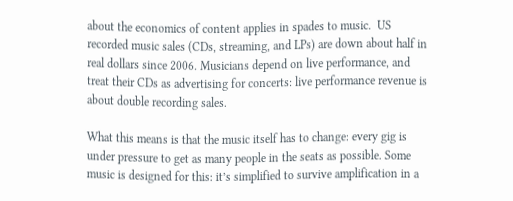about the economics of content applies in spades to music.  US recorded music sales (CDs, streaming, and LPs) are down about half in real dollars since 2006. Musicians depend on live performance, and treat their CDs as advertising for concerts: live performance revenue is about double recording sales.

What this means is that the music itself has to change: every gig is under pressure to get as many people in the seats as possible. Some music is designed for this: it’s simplified to survive amplification in a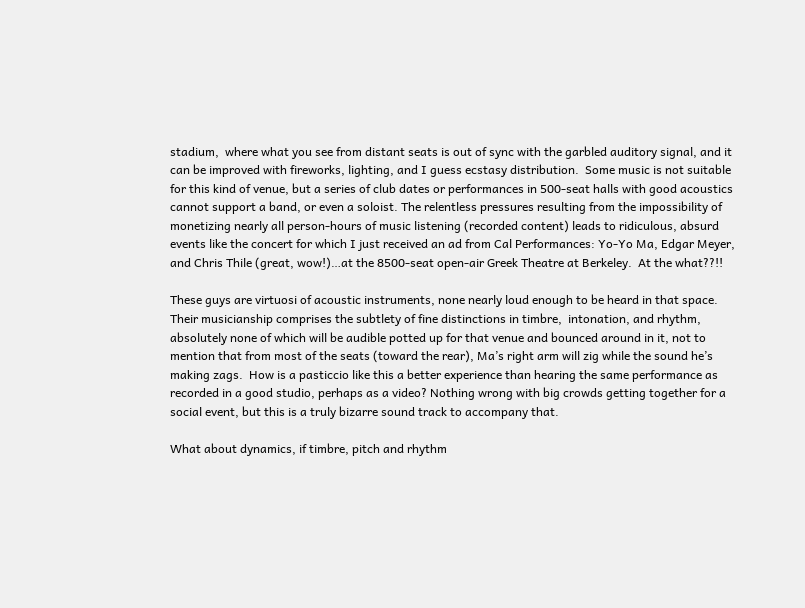stadium,  where what you see from distant seats is out of sync with the garbled auditory signal, and it can be improved with fireworks, lighting, and I guess ecstasy distribution.  Some music is not suitable for this kind of venue, but a series of club dates or performances in 500-seat halls with good acoustics cannot support a band, or even a soloist. The relentless pressures resulting from the impossibility of monetizing nearly all person-hours of music listening (recorded content) leads to ridiculous, absurd events like the concert for which I just received an ad from Cal Performances: Yo-Yo Ma, Edgar Meyer, and Chris Thile (great, wow!)…at the 8500-seat open-air Greek Theatre at Berkeley.  At the what??!!

These guys are virtuosi of acoustic instruments, none nearly loud enough to be heard in that space. Their musicianship comprises the subtlety of fine distinctions in timbre,  intonation, and rhythm, absolutely none of which will be audible potted up for that venue and bounced around in it, not to mention that from most of the seats (toward the rear), Ma’s right arm will zig while the sound he’s making zags.  How is a pasticcio like this a better experience than hearing the same performance as recorded in a good studio, perhaps as a video? Nothing wrong with big crowds getting together for a social event, but this is a truly bizarre sound track to accompany that.

What about dynamics, if timbre, pitch and rhythm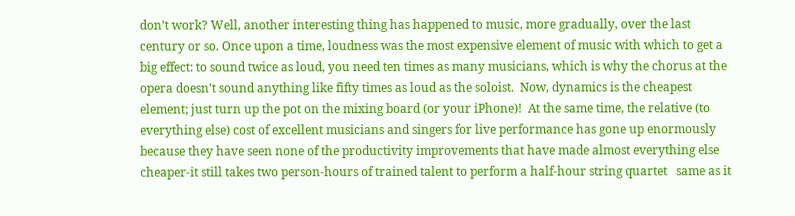don’t work? Well, another interesting thing has happened to music, more gradually, over the last century or so. Once upon a time, loudness was the most expensive element of music with which to get a big effect: to sound twice as loud, you need ten times as many musicians, which is why the chorus at the opera doesn’t sound anything like fifty times as loud as the soloist.  Now, dynamics is the cheapest element; just turn up the pot on the mixing board (or your iPhone)!  At the same time, the relative (to everything else) cost of excellent musicians and singers for live performance has gone up enormously because they have seen none of the productivity improvements that have made almost everything else cheaper-it still takes two person-hours of trained talent to perform a half-hour string quartet   same as it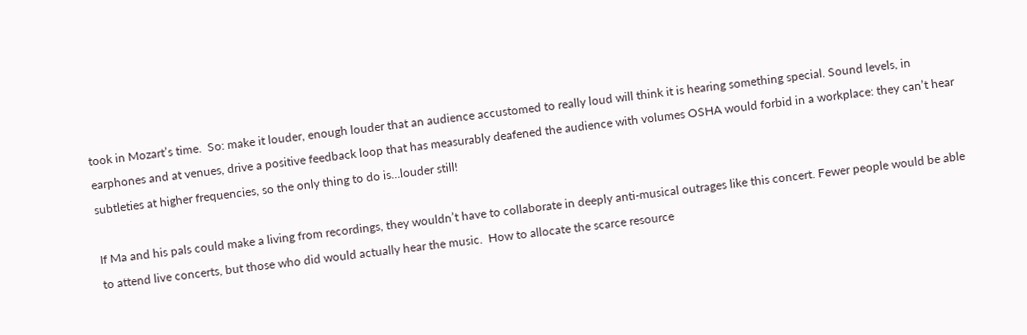took in Mozart’s time.  So: make it louder, enough louder that an audience accustomed to really loud will think it is hearing something special. Sound levels, in earphones and at venues, drive a positive feedback loop that has measurably deafened the audience with volumes OSHA would forbid in a workplace: they can’t hear subtleties at higher frequencies, so the only thing to do is…louder still!

If Ma and his pals could make a living from recordings, they wouldn’t have to collaborate in deeply anti-musical outrages like this concert. Fewer people would be able to attend live concerts, but those who did would actually hear the music.  How to allocate the scarce resource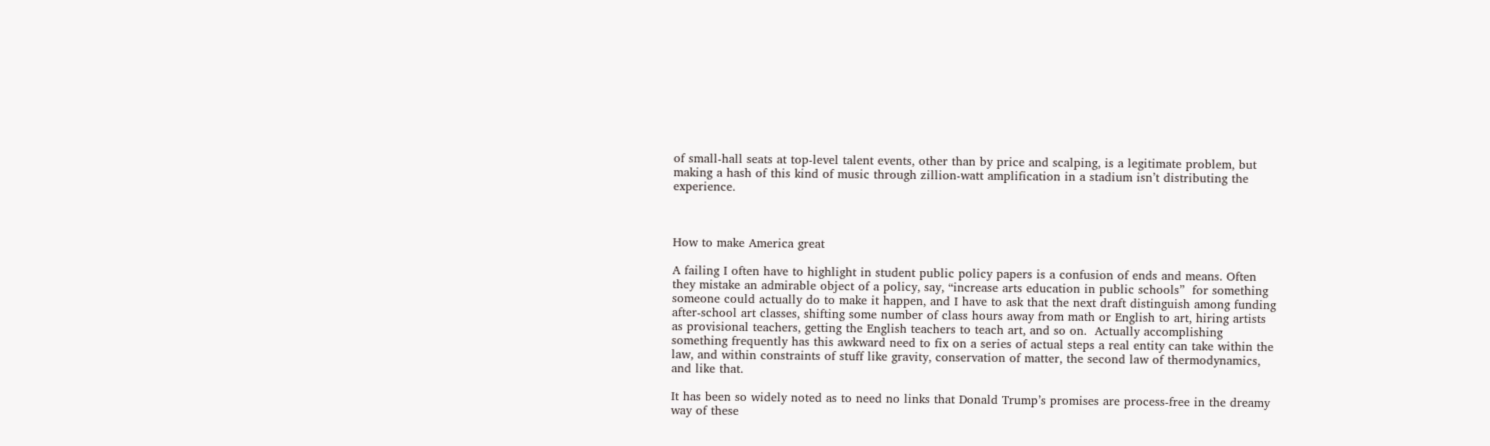of small-hall seats at top-level talent events, other than by price and scalping, is a legitimate problem, but making a hash of this kind of music through zillion-watt amplification in a stadium isn’t distributing the experience.



How to make America great

A failing I often have to highlight in student public policy papers is a confusion of ends and means. Often they mistake an admirable object of a policy, say, “increase arts education in public schools”  for something someone could actually do to make it happen, and I have to ask that the next draft distinguish among funding after-school art classes, shifting some number of class hours away from math or English to art, hiring artists as provisional teachers, getting the English teachers to teach art, and so on.  Actually accomplishing something frequently has this awkward need to fix on a series of actual steps a real entity can take within the law, and within constraints of stuff like gravity, conservation of matter, the second law of thermodynamics, and like that.

It has been so widely noted as to need no links that Donald Trump’s promises are process-free in the dreamy way of these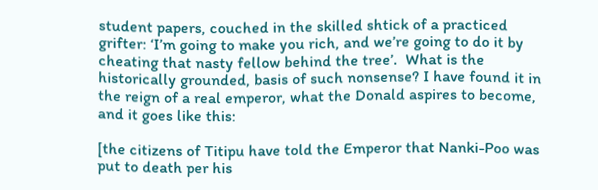student papers, couched in the skilled shtick of a practiced grifter: ‘I’m going to make you rich, and we’re going to do it by cheating that nasty fellow behind the tree’.  What is the historically grounded, basis of such nonsense? I have found it in the reign of a real emperor, what the Donald aspires to become, and it goes like this:

[the citizens of Titipu have told the Emperor that Nanki-Poo was put to death per his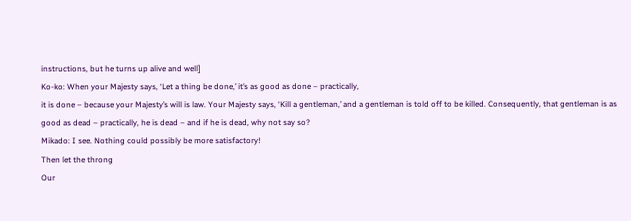instructions, but he turns up alive and well]
Ko-ko: When your Majesty says, ‘Let a thing be done,’ it’s as good as done – practically,
it is done – because your Majesty’s will is law. Your Majesty says, ‘Kill a gentleman,’ and a gentleman is told off to be killed. Consequently, that gentleman is as good as dead – practically, he is dead – and if he is dead, why not say so?
Mikado: I see. Nothing could possibly be more satisfactory!
Then let the throng
Our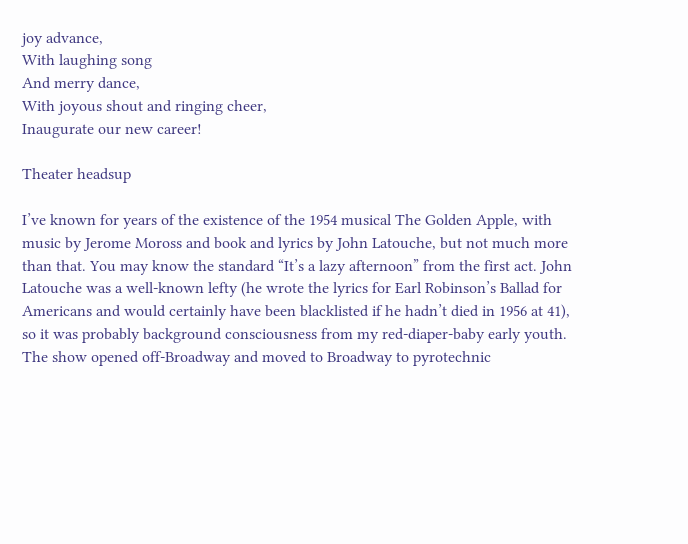joy advance,
With laughing song
And merry dance,
With joyous shout and ringing cheer,
Inaugurate our new career!

Theater headsup

I’ve known for years of the existence of the 1954 musical The Golden Apple, with music by Jerome Moross and book and lyrics by John Latouche, but not much more than that. You may know the standard “It’s a lazy afternoon” from the first act. John Latouche was a well-known lefty (he wrote the lyrics for Earl Robinson’s Ballad for Americans and would certainly have been blacklisted if he hadn’t died in 1956 at 41), so it was probably background consciousness from my red-diaper-baby early youth. The show opened off-Broadway and moved to Broadway to pyrotechnic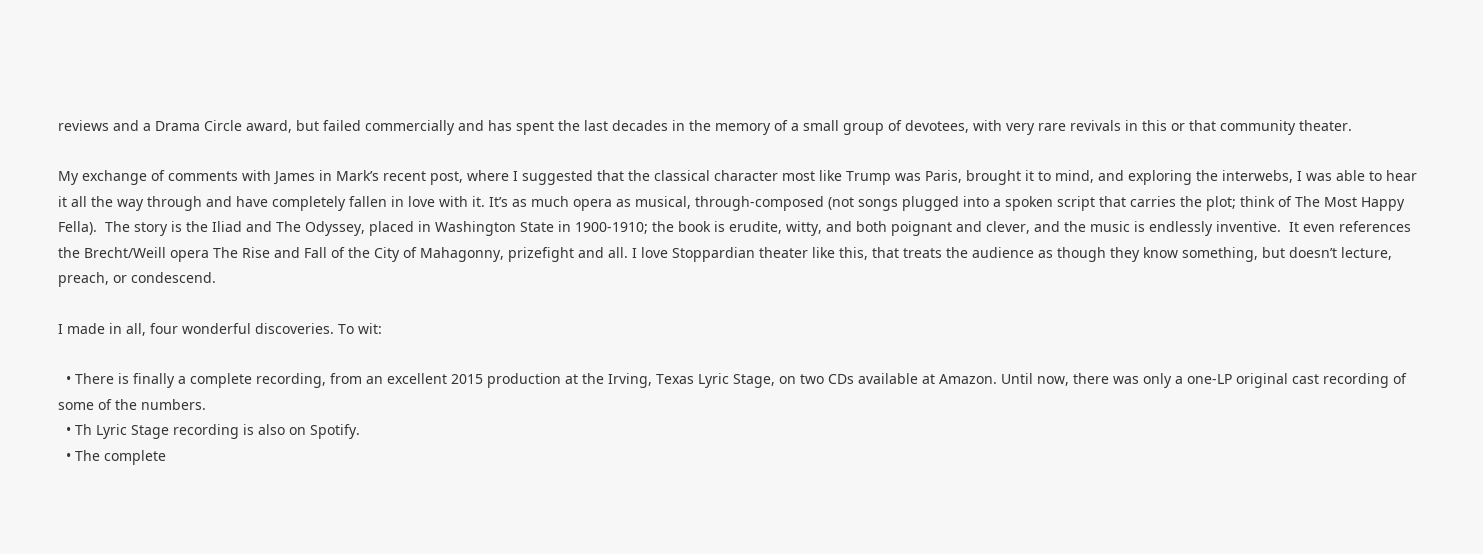reviews and a Drama Circle award, but failed commercially and has spent the last decades in the memory of a small group of devotees, with very rare revivals in this or that community theater.

My exchange of comments with James in Mark’s recent post, where I suggested that the classical character most like Trump was Paris, brought it to mind, and exploring the interwebs, I was able to hear it all the way through and have completely fallen in love with it. It’s as much opera as musical, through-composed (not songs plugged into a spoken script that carries the plot; think of The Most Happy Fella).  The story is the Iliad and The Odyssey, placed in Washington State in 1900-1910; the book is erudite, witty, and both poignant and clever, and the music is endlessly inventive.  It even references the Brecht/Weill opera The Rise and Fall of the City of Mahagonny, prizefight and all. I love Stoppardian theater like this, that treats the audience as though they know something, but doesn’t lecture, preach, or condescend.

I made in all, four wonderful discoveries. To wit:

  • There is finally a complete recording, from an excellent 2015 production at the Irving, Texas Lyric Stage, on two CDs available at Amazon. Until now, there was only a one-LP original cast recording of some of the numbers.
  • Th Lyric Stage recording is also on Spotify.
  • The complete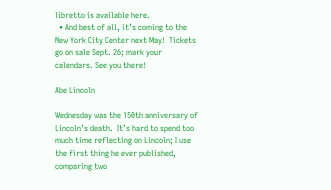libretto is available here.
  • And best of all, it’s coming to the New York City Center next May!  Tickets go on sale Sept. 26; mark your calendars. See you there!

Abe Lincoln

Wednesday was the 150th anniversary of Lincoln’s death.  It’s hard to spend too much time reflecting on Lincoln; I use the first thing he ever published, comparing two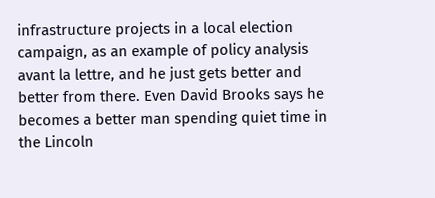infrastructure projects in a local election campaign, as an example of policy analysis avant la lettre, and he just gets better and better from there. Even David Brooks says he becomes a better man spending quiet time in the Lincoln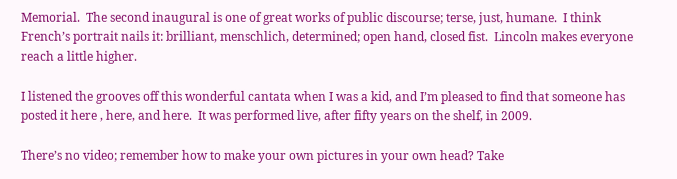Memorial.  The second inaugural is one of great works of public discourse; terse, just, humane.  I think French’s portrait nails it: brilliant, menschlich, determined; open hand, closed fist.  Lincoln makes everyone reach a little higher.

I listened the grooves off this wonderful cantata when I was a kid, and I’m pleased to find that someone has posted it here , here, and here.  It was performed live, after fifty years on the shelf, in 2009.

There’s no video; remember how to make your own pictures in your own head? Take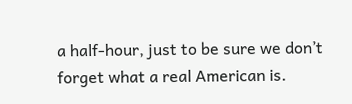a half-hour, just to be sure we don’t forget what a real American is.